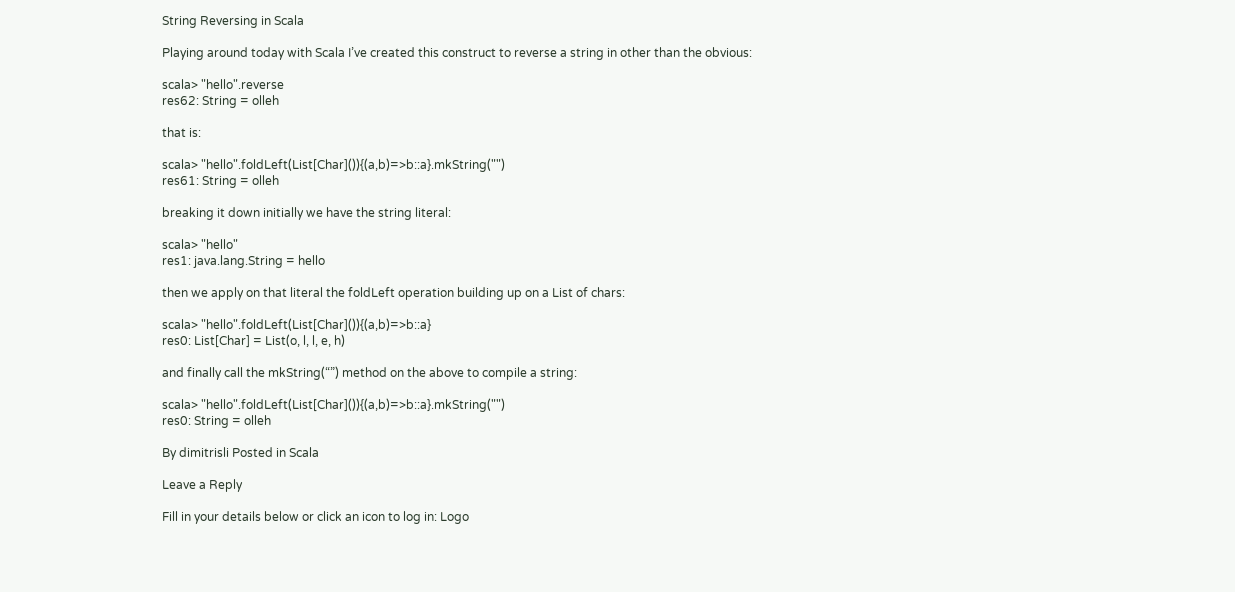String Reversing in Scala

Playing around today with Scala I’ve created this construct to reverse a string in other than the obvious:

scala> "hello".reverse
res62: String = olleh

that is:

scala> "hello".foldLeft(List[Char]()){(a,b)=>b::a}.mkString("")
res61: String = olleh

breaking it down initially we have the string literal:

scala> "hello"
res1: java.lang.String = hello

then we apply on that literal the foldLeft operation building up on a List of chars:

scala> "hello".foldLeft(List[Char]()){(a,b)=>b::a}
res0: List[Char] = List(o, l, l, e, h)

and finally call the mkString(“”) method on the above to compile a string:

scala> "hello".foldLeft(List[Char]()){(a,b)=>b::a}.mkString("")
res0: String = olleh

By dimitrisli Posted in Scala

Leave a Reply

Fill in your details below or click an icon to log in: Logo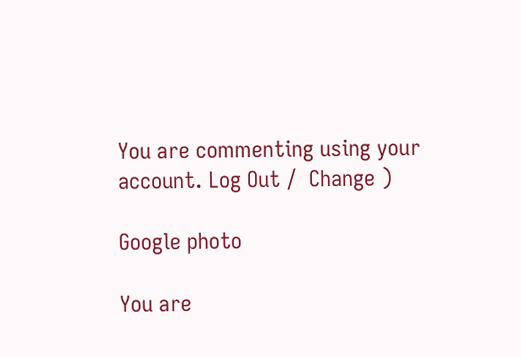You are commenting using your account. Log Out /  Change )

Google photo

You are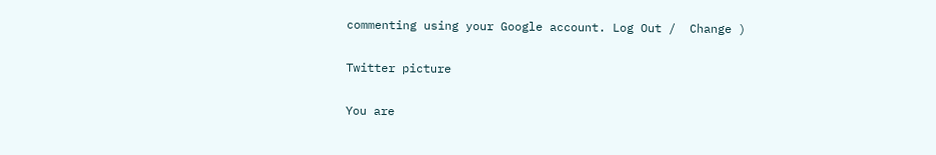commenting using your Google account. Log Out /  Change )

Twitter picture

You are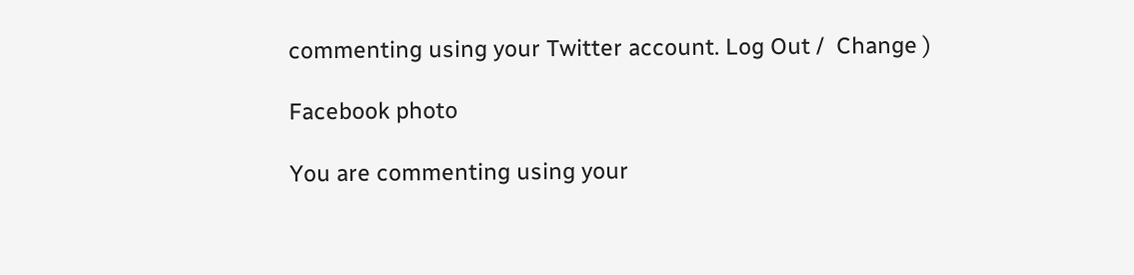commenting using your Twitter account. Log Out /  Change )

Facebook photo

You are commenting using your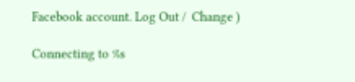Facebook account. Log Out /  Change )

Connecting to %s